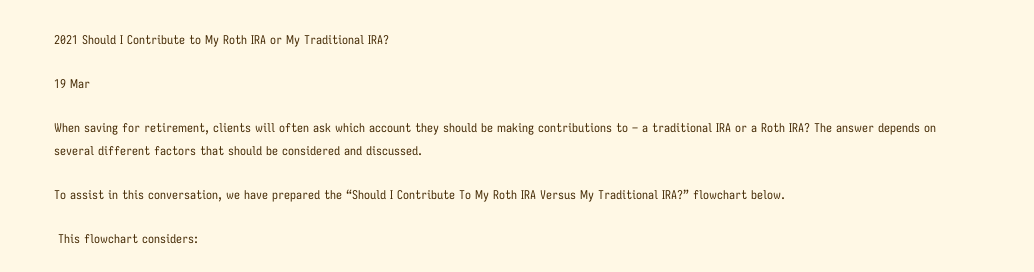2021 Should I Contribute to My Roth IRA or My Traditional IRA?

19 Mar

When saving for retirement, clients will often ask which account they should be making contributions to – a traditional IRA or a Roth IRA? The answer depends on several different factors that should be considered and discussed.

To assist in this conversation, we have prepared the “Should I Contribute To My Roth IRA Versus My Traditional IRA?” flowchart below.

 This flowchart considers: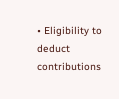• Eligibility to deduct contributions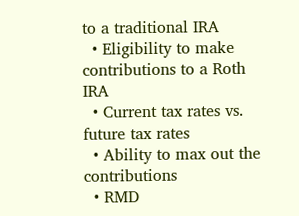to a traditional IRA
  • Eligibility to make contributions to a Roth IRA
  • Current tax rates vs. future tax rates
  • Ability to max out the contributions
  • RMD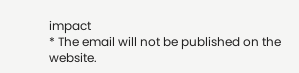impact
* The email will not be published on the website.